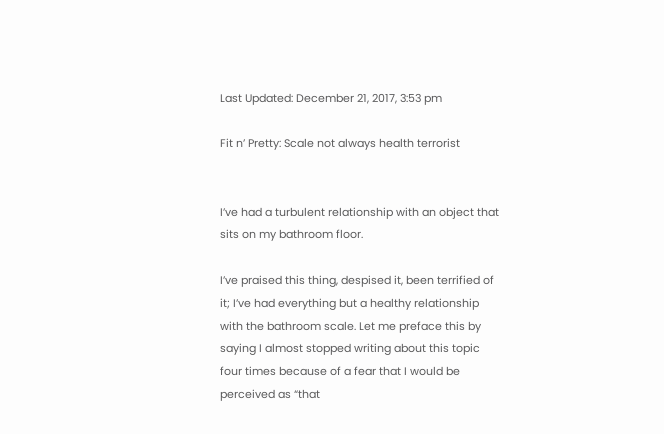Last Updated: December 21, 2017, 3:53 pm

Fit n’ Pretty: Scale not always health terrorist


I’ve had a turbulent relationship with an object that sits on my bathroom floor.

I’ve praised this thing, despised it, been terrified of it; I’ve had everything but a healthy relationship with the bathroom scale. Let me preface this by saying I almost stopped writing about this topic four times because of a fear that I would be perceived as “that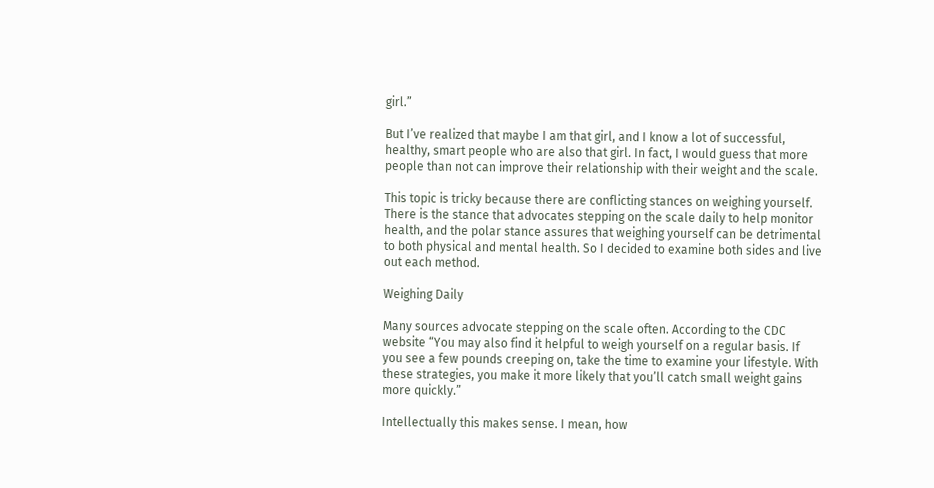girl.”

But I’ve realized that maybe I am that girl, and I know a lot of successful, healthy, smart people who are also that girl. In fact, I would guess that more people than not can improve their relationship with their weight and the scale.

This topic is tricky because there are conflicting stances on weighing yourself.  There is the stance that advocates stepping on the scale daily to help monitor health, and the polar stance assures that weighing yourself can be detrimental to both physical and mental health. So I decided to examine both sides and live out each method.

Weighing Daily

Many sources advocate stepping on the scale often. According to the CDC website “You may also find it helpful to weigh yourself on a regular basis. If you see a few pounds creeping on, take the time to examine your lifestyle. With these strategies, you make it more likely that you’ll catch small weight gains more quickly.”

Intellectually this makes sense. I mean, how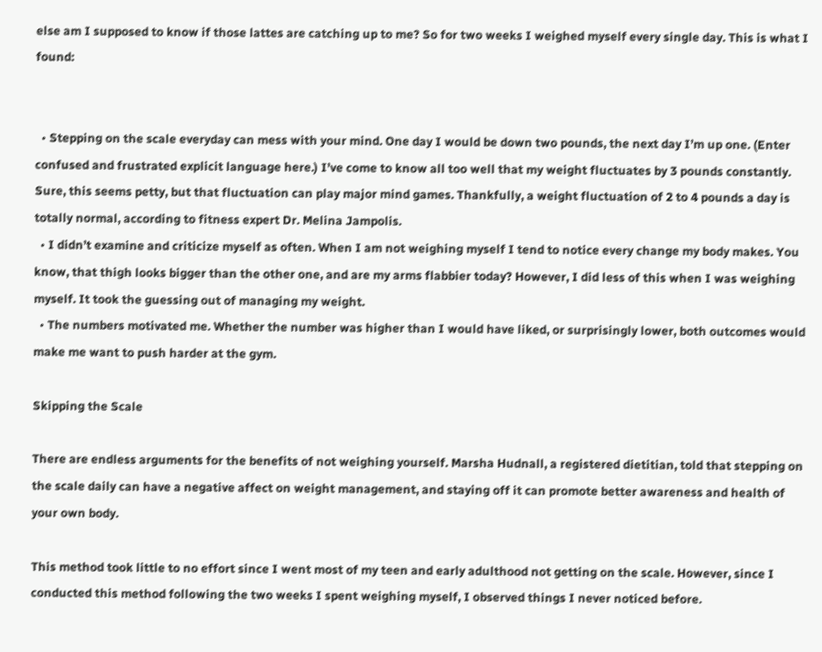else am I supposed to know if those lattes are catching up to me? So for two weeks I weighed myself every single day. This is what I found:


  • Stepping on the scale everyday can mess with your mind. One day I would be down two pounds, the next day I’m up one. (Enter confused and frustrated explicit language here.) I’ve come to know all too well that my weight fluctuates by 3 pounds constantly. Sure, this seems petty, but that fluctuation can play major mind games. Thankfully, a weight fluctuation of 2 to 4 pounds a day is totally normal, according to fitness expert Dr. Melina Jampolis.
  • I didn’t examine and criticize myself as often. When I am not weighing myself I tend to notice every change my body makes. You know, that thigh looks bigger than the other one, and are my arms flabbier today? However, I did less of this when I was weighing myself. It took the guessing out of managing my weight.
  • The numbers motivated me. Whether the number was higher than I would have liked, or surprisingly lower, both outcomes would make me want to push harder at the gym.

Skipping the Scale

There are endless arguments for the benefits of not weighing yourself. Marsha Hudnall, a registered dietitian, told that stepping on the scale daily can have a negative affect on weight management, and staying off it can promote better awareness and health of your own body.

This method took little to no effort since I went most of my teen and early adulthood not getting on the scale. However, since I conducted this method following the two weeks I spent weighing myself, I observed things I never noticed before.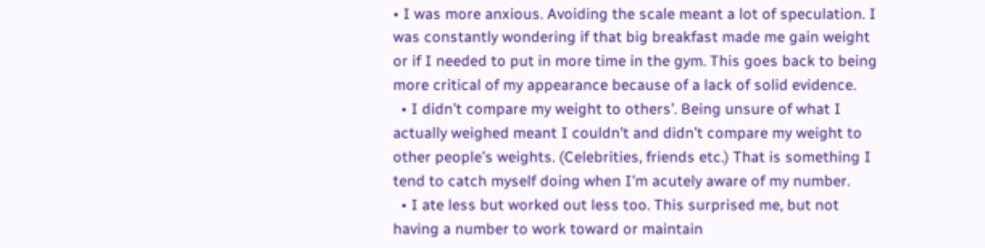• I was more anxious. Avoiding the scale meant a lot of speculation. I was constantly wondering if that big breakfast made me gain weight or if I needed to put in more time in the gym. This goes back to being more critical of my appearance because of a lack of solid evidence.
  • I didn’t compare my weight to others’. Being unsure of what I actually weighed meant I couldn’t and didn’t compare my weight to other people’s weights. (Celebrities, friends etc.) That is something I tend to catch myself doing when I’m acutely aware of my number.
  • I ate less but worked out less too. This surprised me, but not having a number to work toward or maintain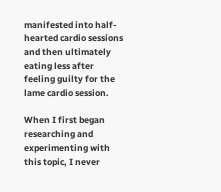manifested into half-hearted cardio sessions and then ultimately eating less after feeling guilty for the lame cardio session.

When I first began researching and experimenting with this topic, I never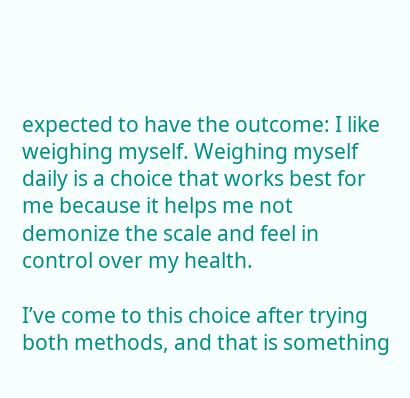expected to have the outcome: I like weighing myself. Weighing myself daily is a choice that works best for me because it helps me not demonize the scale and feel in control over my health.

I’ve come to this choice after trying both methods, and that is something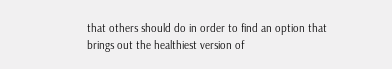that others should do in order to find an option that brings out the healthiest version of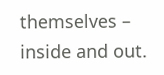themselves – inside and out.